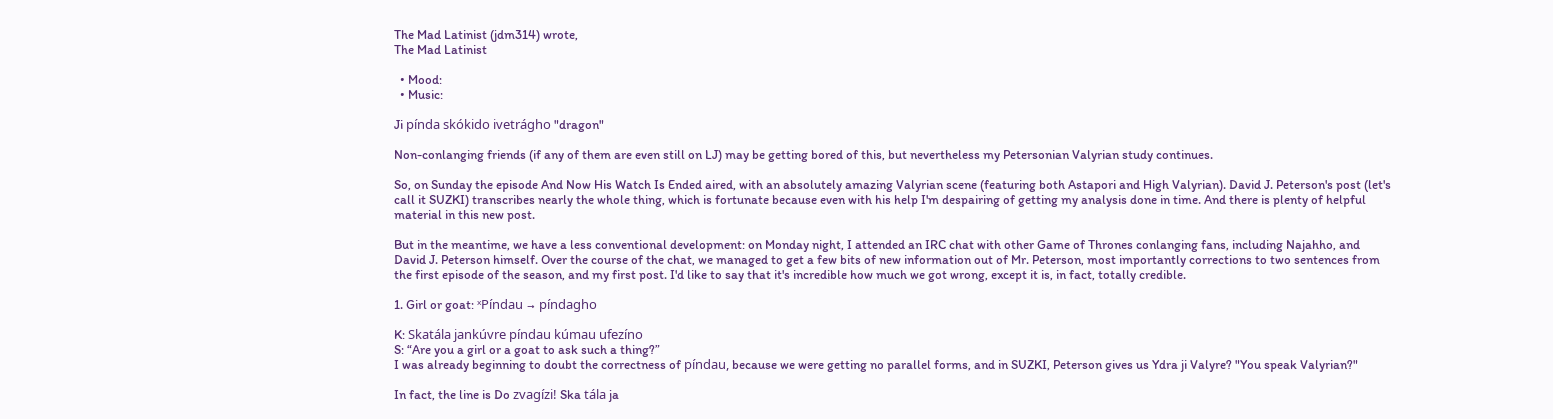The Mad Latinist (jdm314) wrote,
The Mad Latinist

  • Mood:
  • Music:

Ji pínda skókido ivetrágho "dragon"

Non-conlanging friends (if any of them are even still on LJ) may be getting bored of this, but nevertheless my Petersonian Valyrian study continues.

So, on Sunday the episode And Now His Watch Is Ended aired, with an absolutely amazing Valyrian scene (featuring both Astapori and High Valyrian). David J. Peterson's post (let's call it SUZKI) transcribes nearly the whole thing, which is fortunate because even with his help I'm despairing of getting my analysis done in time. And there is plenty of helpful material in this new post.

But in the meantime, we have a less conventional development: on Monday night, I attended an IRC chat with other Game of Thrones conlanging fans, including Najahho, and David J. Peterson himself. Over the course of the chat, we managed to get a few bits of new information out of Mr. Peterson, most importantly corrections to two sentences from the first episode of the season, and my first post. I'd like to say that it's incredible how much we got wrong, except it is, in fact, totally credible.

1. Girl or goat: ˣPíndau → píndagho

K: Skatála jankúvre píndau kúmau ufezíno
S: “Are you a girl or a goat to ask such a thing?”
I was already beginning to doubt the correctness of píndau, because we were getting no parallel forms, and in SUZKI, Peterson gives us Ydra ji Valyre? "You speak Valyrian?"

In fact, the line is Do zvagízi! Ska tála ja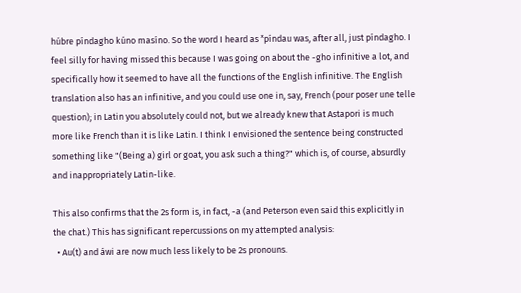húbre píndagho kúno masíno. So the word I heard as ˣpíndau was, after all, just píndagho. I feel silly for having missed this because I was going on about the -gho infinitive a lot, and specifically how it seemed to have all the functions of the English infinitive. The English translation also has an infinitive, and you could use one in, say, French (pour poser une telle question); in Latin you absolutely could not, but we already knew that Astapori is much more like French than it is like Latin. I think I envisioned the sentence being constructed something like "(Being a) girl or goat, you ask such a thing?" which is, of course, absurdly and inappropriately Latin-like.

This also confirms that the 2s form is, in fact, -a (and Peterson even said this explicitly in the chat.) This has significant repercussions on my attempted analysis:
  • Au(t) and áwi are now much less likely to be 2s pronouns.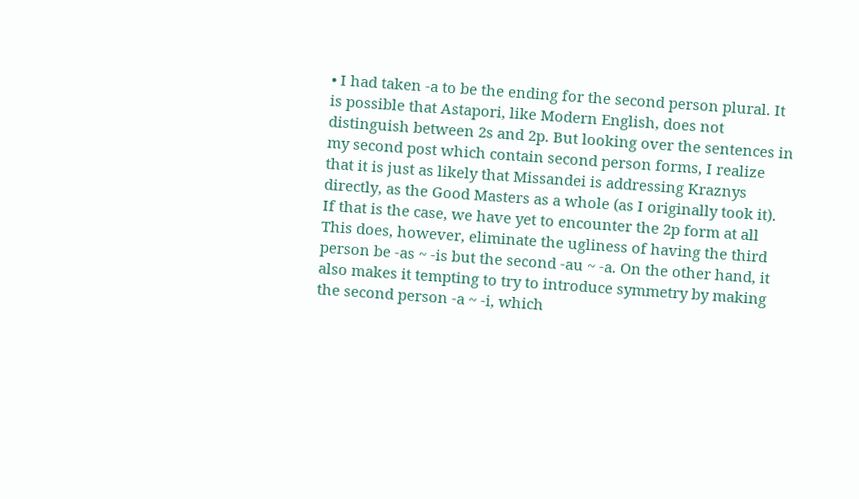• I had taken -a to be the ending for the second person plural. It is possible that Astapori, like Modern English, does not distinguish between 2s and 2p. But looking over the sentences in my second post which contain second person forms, I realize that it is just as likely that Missandei is addressing Kraznys directly, as the Good Masters as a whole (as I originally took it). If that is the case, we have yet to encounter the 2p form at all
This does, however, eliminate the ugliness of having the third person be -as ~ -is but the second -au ~ -a. On the other hand, it also makes it tempting to try to introduce symmetry by making the second person -a ~ -i, which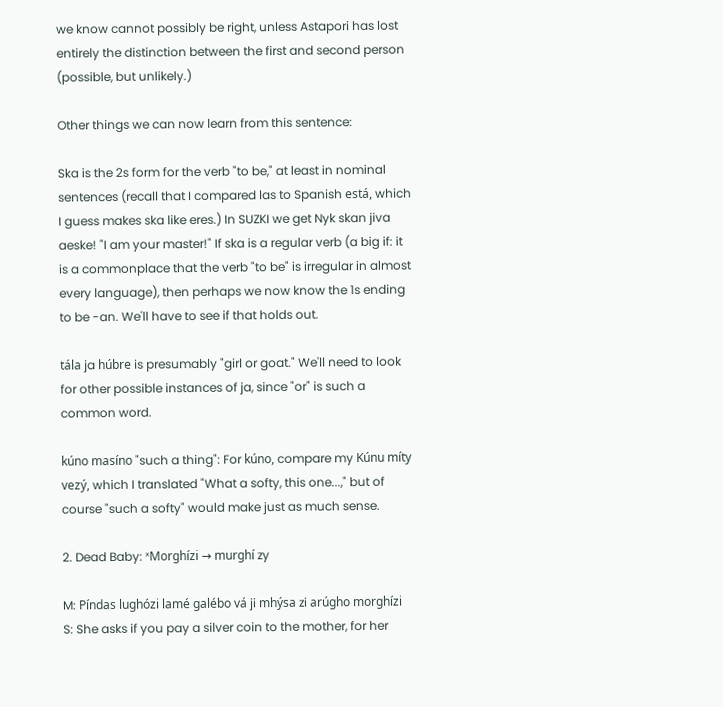we know cannot possibly be right, unless Astapori has lost entirely the distinction between the first and second person (possible, but unlikely.)

Other things we can now learn from this sentence:

Ska is the 2s form for the verb "to be," at least in nominal sentences (recall that I compared las to Spanish está, which I guess makes ska like eres.) In SUZKI we get Nyk skan jiva aeske! "I am your master!" If ska is a regular verb (a big if: it is a commonplace that the verb "to be" is irregular in almost every language), then perhaps we now know the 1s ending to be -an. We'll have to see if that holds out.

tála ja húbre is presumably "girl or goat." We'll need to look for other possible instances of ja, since "or" is such a common word.

kúno masíno "such a thing": For kúno, compare my Kúnu míty vezý, which I translated "What a softy, this one...," but of course "such a softy" would make just as much sense.

2. Dead Baby: ˣMorghízi → murghí zy

M: Píndas lughózi lamé galébo vá ji mhýsa zi arúgho morghízi
S: She asks if you pay a silver coin to the mother, for her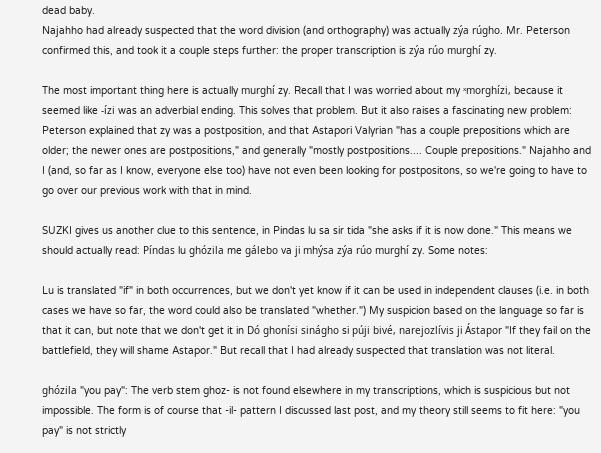dead baby.
Najahho had already suspected that the word division (and orthography) was actually zýa rúgho. Mr. Peterson confirmed this, and took it a couple steps further: the proper transcription is zýa rúo murghí zy.

The most important thing here is actually murghí zy. Recall that I was worried about my ˣmorghízi, because it seemed like -ízi was an adverbial ending. This solves that problem. But it also raises a fascinating new problem: Peterson explained that zy was a postposition, and that Astapori Valyrian "has a couple prepositions which are older; the newer ones are postpositions," and generally "mostly postpositions.... Couple prepositions." Najahho and I (and, so far as I know, everyone else too) have not even been looking for postpositons, so we're going to have to go over our previous work with that in mind.

SUZKI gives us another clue to this sentence, in Pindas lu sa sir tida "she asks if it is now done." This means we should actually read: Píndas lu ghózila me gálebo va ji mhýsa zýa rúo murghí zy. Some notes:

Lu is translated "if" in both occurrences, but we don't yet know if it can be used in independent clauses (i.e. in both cases we have so far, the word could also be translated "whether.") My suspicion based on the language so far is that it can, but note that we don't get it in Dó ghonísi sinágho si púji bivé, narejozlívis ji Ástapor "If they fail on the battlefield, they will shame Astapor." But recall that I had already suspected that translation was not literal.

ghózila "you pay": The verb stem ghoz- is not found elsewhere in my transcriptions, which is suspicious but not impossible. The form is of course that -il- pattern I discussed last post, and my theory still seems to fit here: "you pay" is not strictly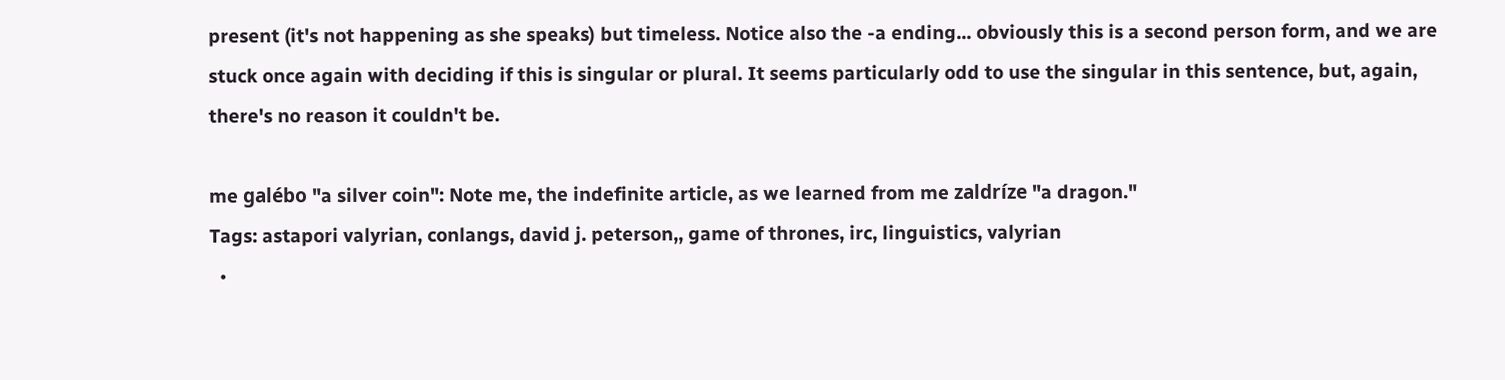present (it's not happening as she speaks) but timeless. Notice also the -a ending... obviously this is a second person form, and we are stuck once again with deciding if this is singular or plural. It seems particularly odd to use the singular in this sentence, but, again, there's no reason it couldn't be.

me galébo "a silver coin": Note me, the indefinite article, as we learned from me zaldríze "a dragon."
Tags: astapori valyrian, conlangs, david j. peterson,, game of thrones, irc, linguistics, valyrian
  •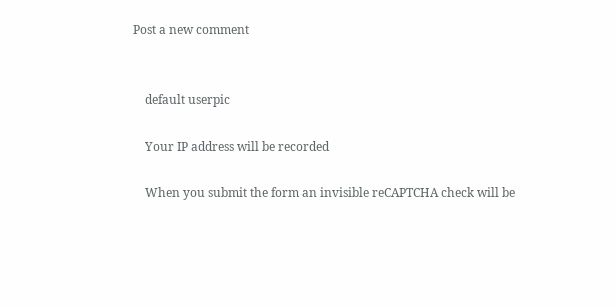Post a new comment


    default userpic

    Your IP address will be recorded

    When you submit the form an invisible reCAPTCHA check will be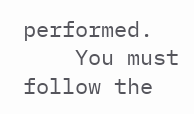performed.
    You must follow the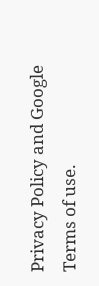Privacy Policy and Google Terms of use.